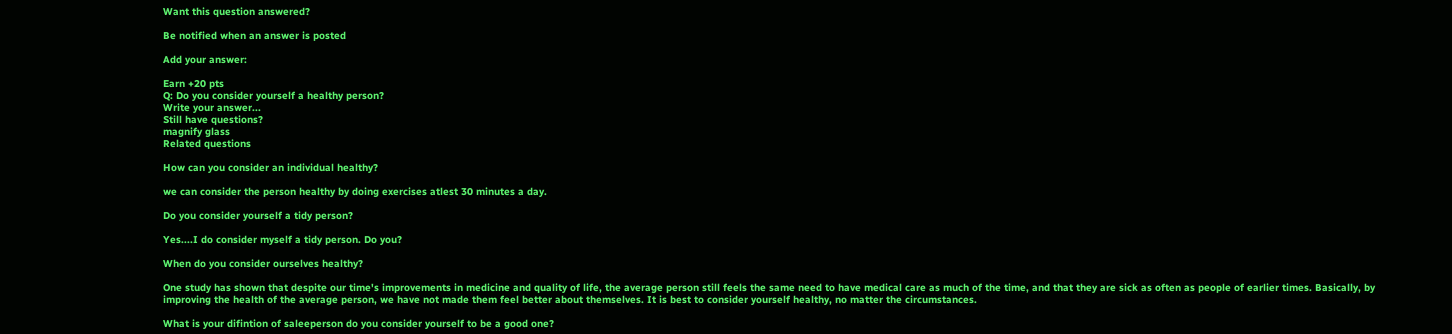Want this question answered?

Be notified when an answer is posted

Add your answer:

Earn +20 pts
Q: Do you consider yourself a healthy person?
Write your answer...
Still have questions?
magnify glass
Related questions

How can you consider an individual healthy?

we can consider the person healthy by doing exercises atlest 30 minutes a day.

Do you consider yourself a tidy person?

Yes....I do consider myself a tidy person. Do you?

When do you consider ourselves healthy?

One study has shown that despite our time's improvements in medicine and quality of life, the average person still feels the same need to have medical care as much of the time, and that they are sick as often as people of earlier times. Basically, by improving the health of the average person, we have not made them feel better about themselves. It is best to consider yourself healthy, no matter the circumstances.

What is your difintion of saleeperson do you consider yourself to be a good one?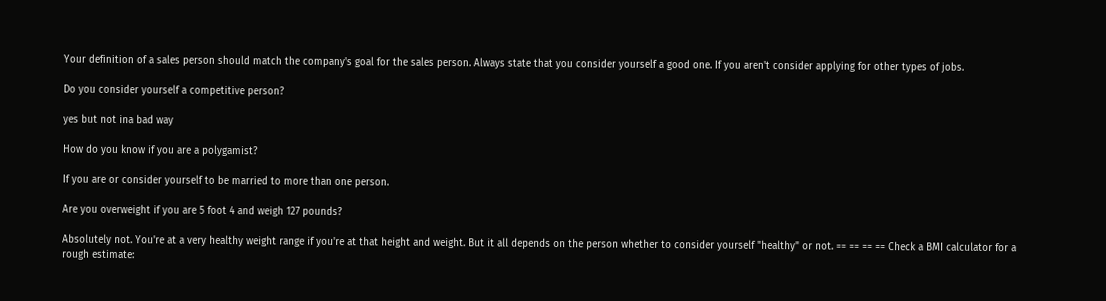Your definition of a sales person should match the company's goal for the sales person. Always state that you consider yourself a good one. If you aren't consider applying for other types of jobs.

Do you consider yourself a competitive person?

yes but not ina bad way

How do you know if you are a polygamist?

If you are or consider yourself to be married to more than one person.

Are you overweight if you are 5 foot 4 and weigh 127 pounds?

Absolutely not. You're at a very healthy weight range if you're at that height and weight. But it all depends on the person whether to consider yourself "healthy" or not. == == == == Check a BMI calculator for a rough estimate: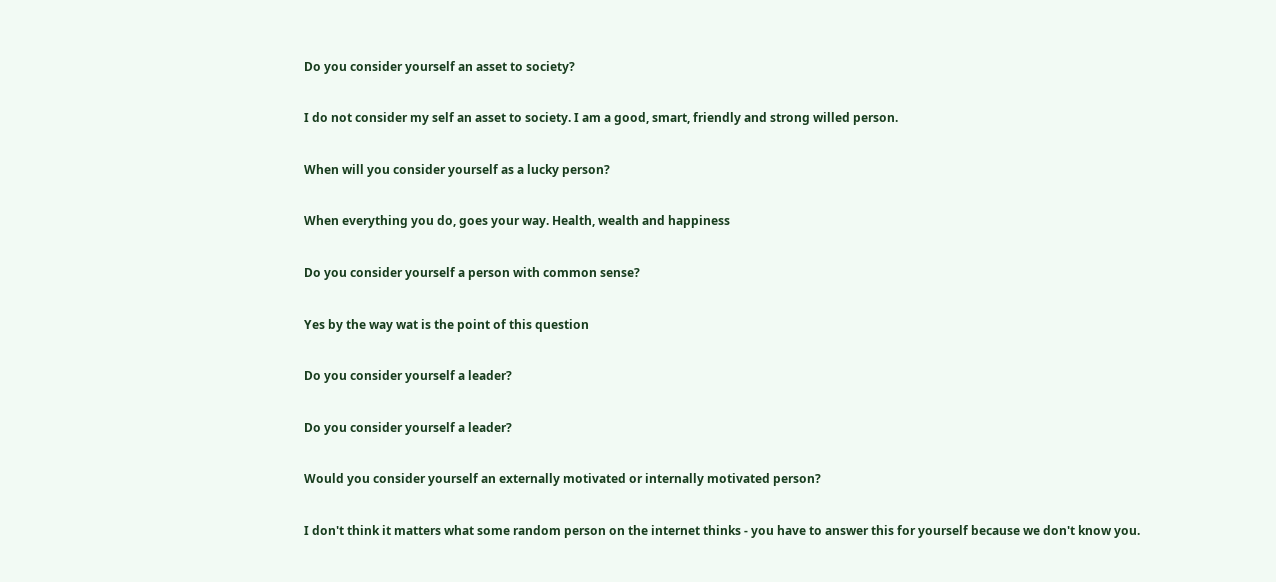Do you consider yourself an asset to society?

I do not consider my self an asset to society. I am a good, smart, friendly and strong willed person.

When will you consider yourself as a lucky person?

When everything you do, goes your way. Health, wealth and happiness

Do you consider yourself a person with common sense?

Yes by the way wat is the point of this question

Do you consider yourself a leader?

Do you consider yourself a leader?

Would you consider yourself an externally motivated or internally motivated person?

I don't think it matters what some random person on the internet thinks - you have to answer this for yourself because we don't know you.